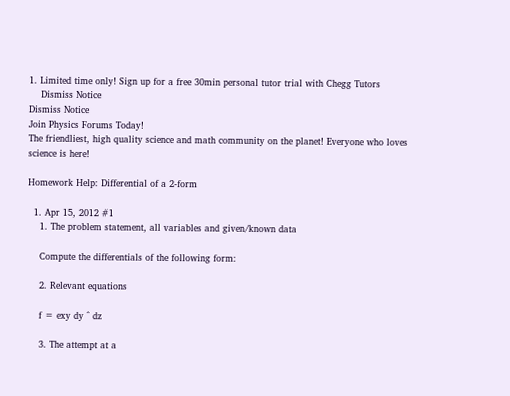1. Limited time only! Sign up for a free 30min personal tutor trial with Chegg Tutors
    Dismiss Notice
Dismiss Notice
Join Physics Forums Today!
The friendliest, high quality science and math community on the planet! Everyone who loves science is here!

Homework Help: Differential of a 2-form

  1. Apr 15, 2012 #1
    1. The problem statement, all variables and given/known data

    Compute the differentials of the following form:

    2. Relevant equations

    f = exy dy ^ dz

    3. The attempt at a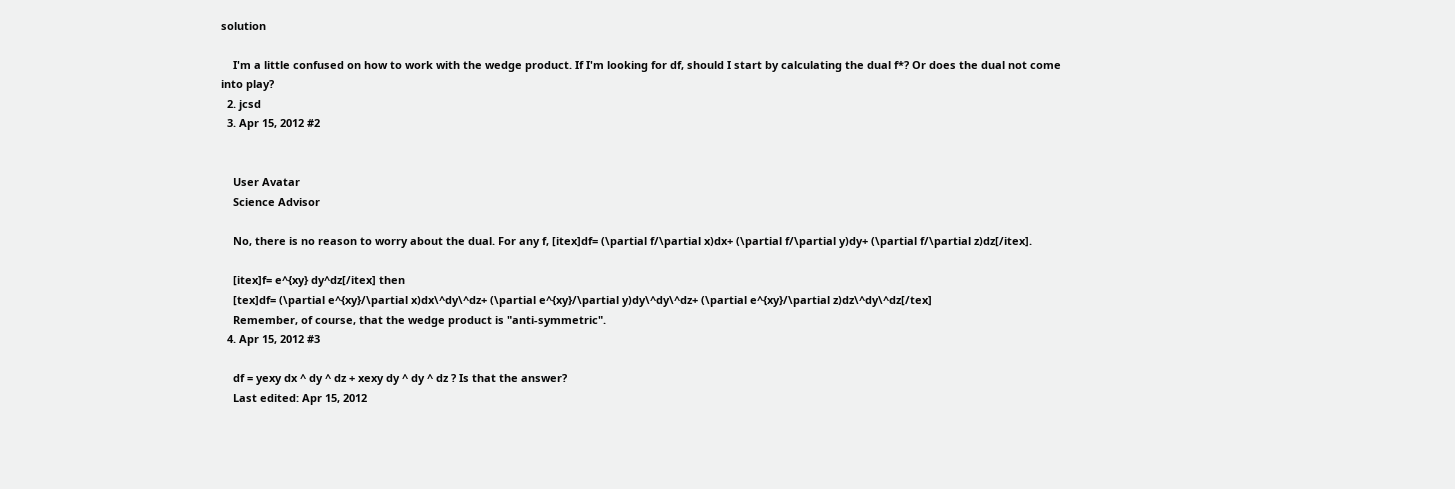solution

    I'm a little confused on how to work with the wedge product. If I'm looking for df, should I start by calculating the dual f*? Or does the dual not come into play?
  2. jcsd
  3. Apr 15, 2012 #2


    User Avatar
    Science Advisor

    No, there is no reason to worry about the dual. For any f, [itex]df= (\partial f/\partial x)dx+ (\partial f/\partial y)dy+ (\partial f/\partial z)dz[/itex].

    [itex]f= e^{xy} dy^dz[/itex] then
    [tex]df= (\partial e^{xy}/\partial x)dx\^dy\^dz+ (\partial e^{xy}/\partial y)dy\^dy\^dz+ (\partial e^{xy}/\partial z)dz\^dy\^dz[/tex]
    Remember, of course, that the wedge product is "anti-symmetric".
  4. Apr 15, 2012 #3

    df = yexy dx ^ dy ^ dz + xexy dy ^ dy ^ dz ? Is that the answer?
    Last edited: Apr 15, 2012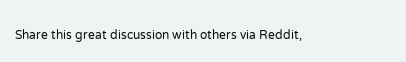Share this great discussion with others via Reddit,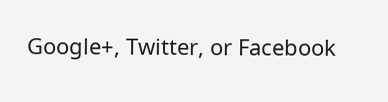Google+, Twitter, or Facebook